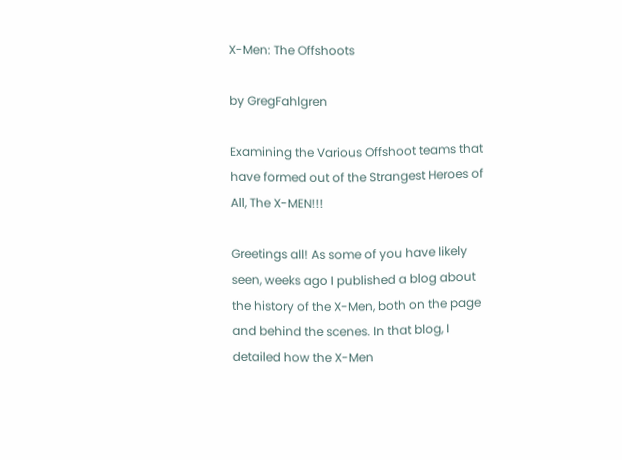X-Men: The Offshoots

by GregFahlgren

Examining the Various Offshoot teams that have formed out of the Strangest Heroes of All, The X-MEN!!!

Greetings all! As some of you have likely seen, weeks ago I published a blog about the history of the X-Men, both on the page and behind the scenes. In that blog, I detailed how the X-Men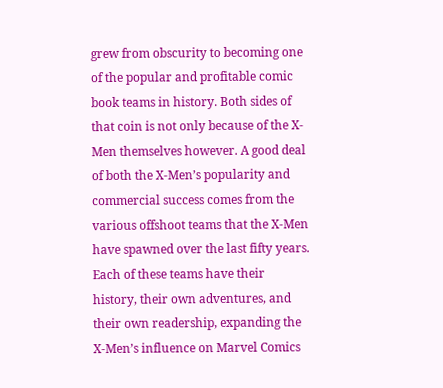grew from obscurity to becoming one of the popular and profitable comic book teams in history. Both sides of that coin is not only because of the X-Men themselves however. A good deal of both the X-Men’s popularity and commercial success comes from the various offshoot teams that the X-Men have spawned over the last fifty years. Each of these teams have their history, their own adventures, and their own readership, expanding the X-Men’s influence on Marvel Comics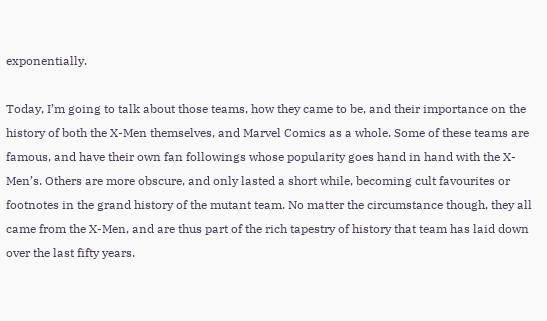exponentially.

Today, I’m going to talk about those teams, how they came to be, and their importance on the history of both the X-Men themselves, and Marvel Comics as a whole. Some of these teams are famous, and have their own fan followings whose popularity goes hand in hand with the X-Men’s. Others are more obscure, and only lasted a short while, becoming cult favourites or footnotes in the grand history of the mutant team. No matter the circumstance though, they all came from the X-Men, and are thus part of the rich tapestry of history that team has laid down over the last fifty years.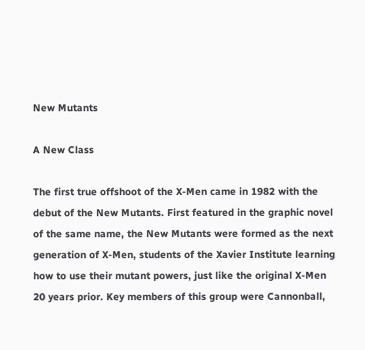New Mutants

A New Class

The first true offshoot of the X-Men came in 1982 with the debut of the New Mutants. First featured in the graphic novel of the same name, the New Mutants were formed as the next generation of X-Men, students of the Xavier Institute learning how to use their mutant powers, just like the original X-Men 20 years prior. Key members of this group were Cannonball,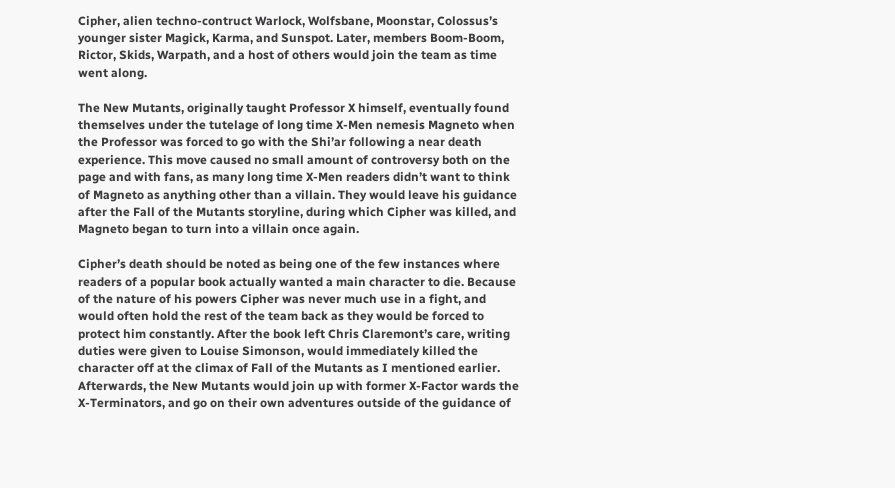Cipher, alien techno-contruct Warlock, Wolfsbane, Moonstar, Colossus’s younger sister Magick, Karma, and Sunspot. Later, members Boom-Boom, Rictor, Skids, Warpath, and a host of others would join the team as time went along.

The New Mutants, originally taught Professor X himself, eventually found themselves under the tutelage of long time X-Men nemesis Magneto when the Professor was forced to go with the Shi’ar following a near death experience. This move caused no small amount of controversy both on the page and with fans, as many long time X-Men readers didn’t want to think of Magneto as anything other than a villain. They would leave his guidance after the Fall of the Mutants storyline, during which Cipher was killed, and Magneto began to turn into a villain once again.

Cipher’s death should be noted as being one of the few instances where readers of a popular book actually wanted a main character to die. Because of the nature of his powers Cipher was never much use in a fight, and would often hold the rest of the team back as they would be forced to protect him constantly. After the book left Chris Claremont’s care, writing duties were given to Louise Simonson, would immediately killed the character off at the climax of Fall of the Mutants as I mentioned earlier. Afterwards, the New Mutants would join up with former X-Factor wards the X-Terminators, and go on their own adventures outside of the guidance of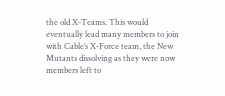the old X-Teams. This would eventually lead many members to join with Cable’s X-Force team, the New Mutants dissolving as they were now members left to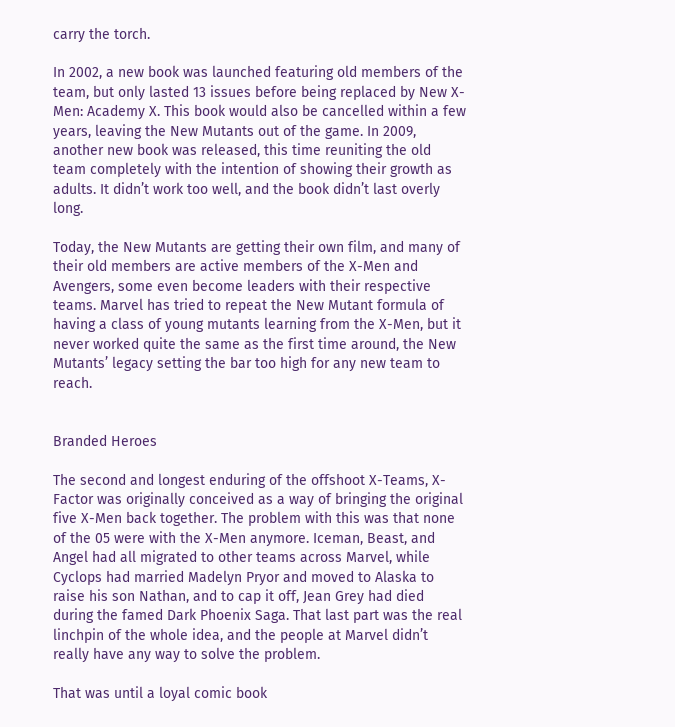carry the torch.

In 2002, a new book was launched featuring old members of the team, but only lasted 13 issues before being replaced by New X-Men: Academy X. This book would also be cancelled within a few years, leaving the New Mutants out of the game. In 2009, another new book was released, this time reuniting the old team completely with the intention of showing their growth as adults. It didn’t work too well, and the book didn’t last overly long.

Today, the New Mutants are getting their own film, and many of their old members are active members of the X-Men and Avengers, some even become leaders with their respective teams. Marvel has tried to repeat the New Mutant formula of having a class of young mutants learning from the X-Men, but it never worked quite the same as the first time around, the New Mutants’ legacy setting the bar too high for any new team to reach.


Branded Heroes

The second and longest enduring of the offshoot X-Teams, X-Factor was originally conceived as a way of bringing the original five X-Men back together. The problem with this was that none of the 05 were with the X-Men anymore. Iceman, Beast, and Angel had all migrated to other teams across Marvel, while Cyclops had married Madelyn Pryor and moved to Alaska to raise his son Nathan, and to cap it off, Jean Grey had died during the famed Dark Phoenix Saga. That last part was the real linchpin of the whole idea, and the people at Marvel didn’t really have any way to solve the problem.

That was until a loyal comic book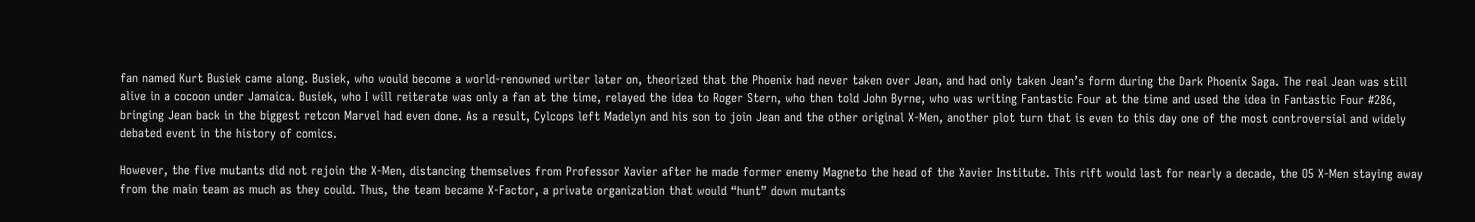fan named Kurt Busiek came along. Busiek, who would become a world-renowned writer later on, theorized that the Phoenix had never taken over Jean, and had only taken Jean’s form during the Dark Phoenix Saga. The real Jean was still alive in a cocoon under Jamaica. Busiek, who I will reiterate was only a fan at the time, relayed the idea to Roger Stern, who then told John Byrne, who was writing Fantastic Four at the time and used the idea in Fantastic Four #286, bringing Jean back in the biggest retcon Marvel had even done. As a result, Cylcops left Madelyn and his son to join Jean and the other original X-Men, another plot turn that is even to this day one of the most controversial and widely debated event in the history of comics.

However, the five mutants did not rejoin the X-Men, distancing themselves from Professor Xavier after he made former enemy Magneto the head of the Xavier Institute. This rift would last for nearly a decade, the O5 X-Men staying away from the main team as much as they could. Thus, the team became X-Factor, a private organization that would “hunt” down mutants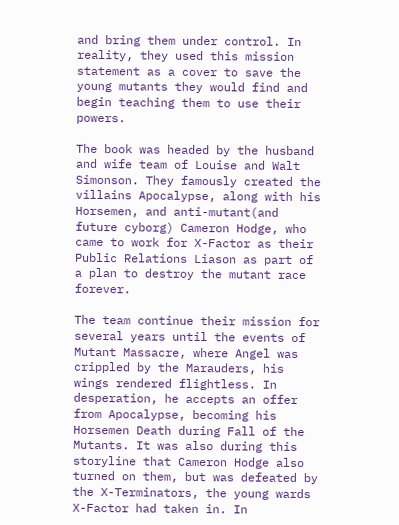and bring them under control. In reality, they used this mission statement as a cover to save the young mutants they would find and begin teaching them to use their powers.

The book was headed by the husband and wife team of Louise and Walt Simonson. They famously created the villains Apocalypse, along with his Horsemen, and anti-mutant(and future cyborg) Cameron Hodge, who came to work for X-Factor as their Public Relations Liason as part of a plan to destroy the mutant race forever.

The team continue their mission for several years until the events of Mutant Massacre, where Angel was crippled by the Marauders, his wings rendered flightless. In desperation, he accepts an offer from Apocalypse, becoming his Horsemen Death during Fall of the Mutants. It was also during this storyline that Cameron Hodge also turned on them, but was defeated by the X-Terminators, the young wards X-Factor had taken in. In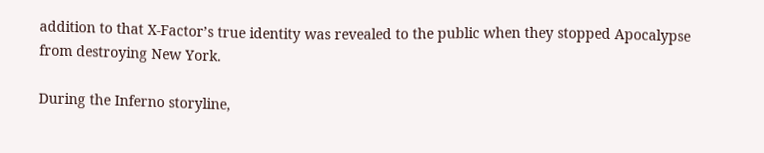addition to that X-Factor’s true identity was revealed to the public when they stopped Apocalypse from destroying New York.

During the Inferno storyline,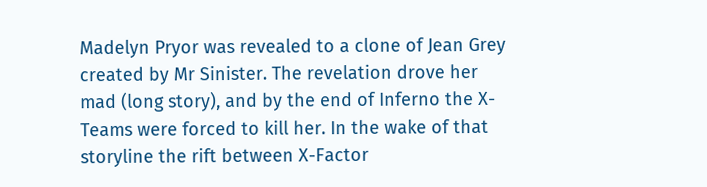Madelyn Pryor was revealed to a clone of Jean Grey created by Mr Sinister. The revelation drove her mad (long story), and by the end of Inferno the X-Teams were forced to kill her. In the wake of that storyline the rift between X-Factor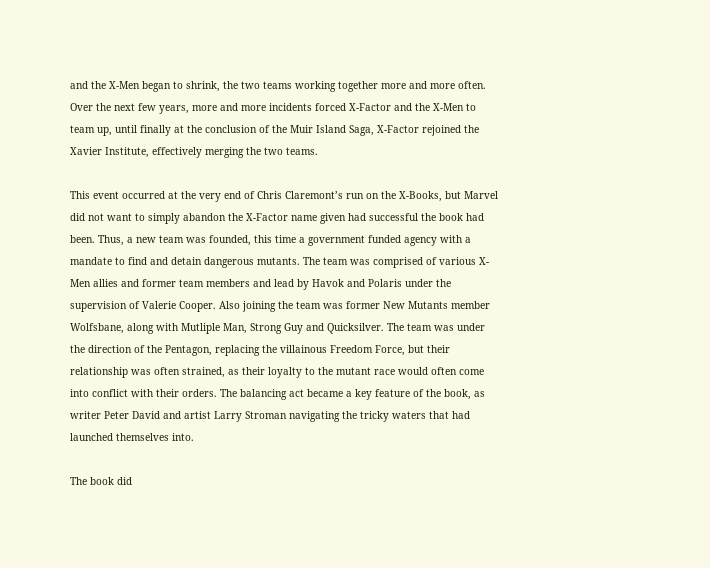and the X-Men began to shrink, the two teams working together more and more often. Over the next few years, more and more incidents forced X-Factor and the X-Men to team up, until finally at the conclusion of the Muir Island Saga, X-Factor rejoined the Xavier Institute, effectively merging the two teams.

This event occurred at the very end of Chris Claremont’s run on the X-Books, but Marvel did not want to simply abandon the X-Factor name given had successful the book had been. Thus, a new team was founded, this time a government funded agency with a mandate to find and detain dangerous mutants. The team was comprised of various X-Men allies and former team members and lead by Havok and Polaris under the supervision of Valerie Cooper. Also joining the team was former New Mutants member Wolfsbane, along with Mutliple Man, Strong Guy and Quicksilver. The team was under the direction of the Pentagon, replacing the villainous Freedom Force, but their relationship was often strained, as their loyalty to the mutant race would often come into conflict with their orders. The balancing act became a key feature of the book, as writer Peter David and artist Larry Stroman navigating the tricky waters that had launched themselves into.

The book did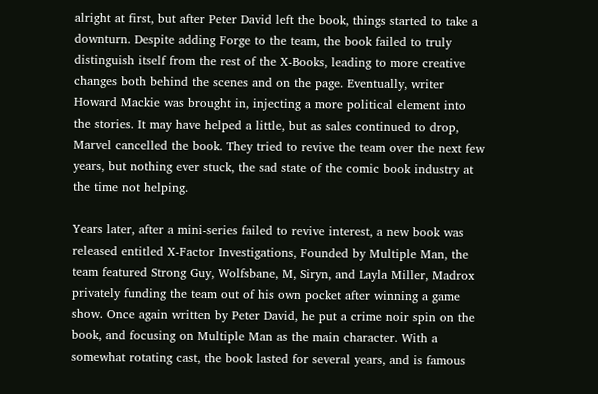alright at first, but after Peter David left the book, things started to take a downturn. Despite adding Forge to the team, the book failed to truly distinguish itself from the rest of the X-Books, leading to more creative changes both behind the scenes and on the page. Eventually, writer Howard Mackie was brought in, injecting a more political element into the stories. It may have helped a little, but as sales continued to drop, Marvel cancelled the book. They tried to revive the team over the next few years, but nothing ever stuck, the sad state of the comic book industry at the time not helping.

Years later, after a mini-series failed to revive interest, a new book was released entitled X-Factor Investigations, Founded by Multiple Man, the team featured Strong Guy, Wolfsbane, M, Siryn, and Layla Miller, Madrox privately funding the team out of his own pocket after winning a game show. Once again written by Peter David, he put a crime noir spin on the book, and focusing on Multiple Man as the main character. With a somewhat rotating cast, the book lasted for several years, and is famous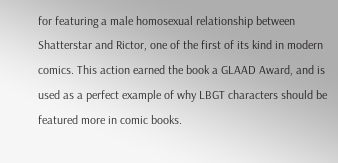for featuring a male homosexual relationship between Shatterstar and Rictor, one of the first of its kind in modern comics. This action earned the book a GLAAD Award, and is used as a perfect example of why LBGT characters should be featured more in comic books.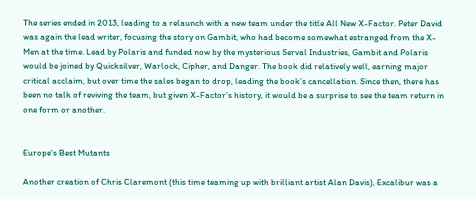The series ended in 2013, leading to a relaunch with a new team under the title All New X-Factor. Peter David was again the lead writer, focusing the story on Gambit, who had become somewhat estranged from the X-Men at the time. Lead by Polaris and funded now by the mysterious Serval Industries, Gambit and Polaris would be joined by Quicksilver, Warlock, Cipher, and Danger. The book did relatively well, earning major critical acclaim, but over time the sales began to drop, leading the book’s cancellation. Since then, there has been no talk of reviving the team, but given X-Factor’s history, it would be a surprise to see the team return in one form or another.


Europe's Best Mutants

Another creation of Chris Claremont (this time teaming up with brilliant artist Alan Davis), Excalibur was a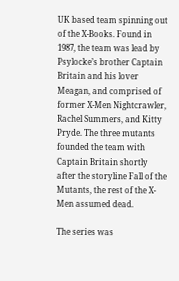UK based team spinning out of the X-Books. Found in 1987, the team was lead by Psylocke’s brother Captain Britain and his lover Meagan, and comprised of former X-Men Nightcrawler, Rachel Summers, and Kitty Pryde. The three mutants founded the team with Captain Britain shortly after the storyline Fall of the Mutants, the rest of the X-Men assumed dead.

The series was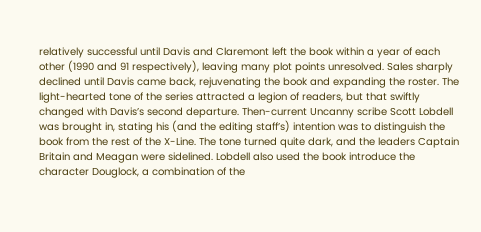relatively successful until Davis and Claremont left the book within a year of each other (1990 and 91 respectively), leaving many plot points unresolved. Sales sharply declined until Davis came back, rejuvenating the book and expanding the roster. The light-hearted tone of the series attracted a legion of readers, but that swiftly changed with Davis’s second departure. Then-current Uncanny scribe Scott Lobdell was brought in, stating his (and the editing staff’s) intention was to distinguish the book from the rest of the X-Line. The tone turned quite dark, and the leaders Captain Britain and Meagan were sidelined. Lobdell also used the book introduce the character Douglock, a combination of the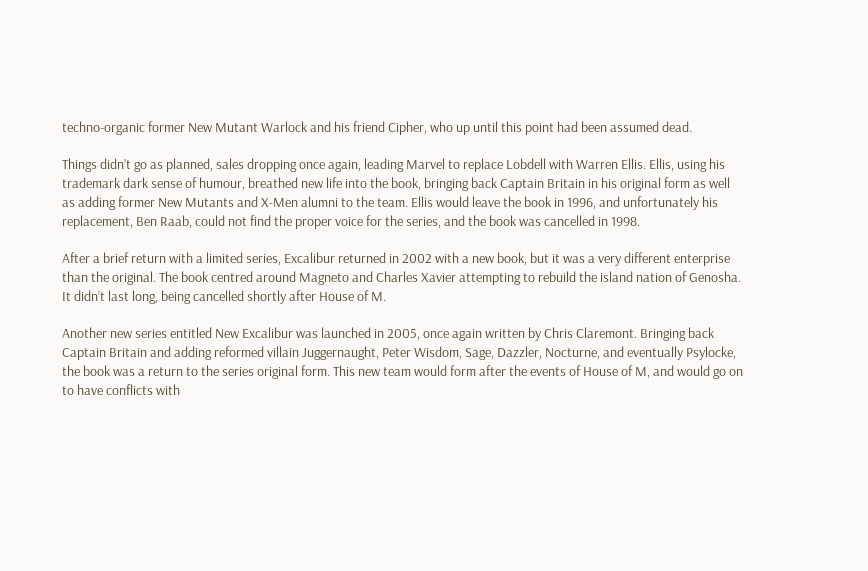techno-organic former New Mutant Warlock and his friend Cipher, who up until this point had been assumed dead.

Things didn’t go as planned, sales dropping once again, leading Marvel to replace Lobdell with Warren Ellis. Ellis, using his trademark dark sense of humour, breathed new life into the book, bringing back Captain Britain in his original form as well as adding former New Mutants and X-Men alumni to the team. Ellis would leave the book in 1996, and unfortunately his replacement, Ben Raab, could not find the proper voice for the series, and the book was cancelled in 1998.

After a brief return with a limited series, Excalibur returned in 2002 with a new book, but it was a very different enterprise than the original. The book centred around Magneto and Charles Xavier attempting to rebuild the island nation of Genosha. It didn’t last long, being cancelled shortly after House of M.

Another new series entitled New Excalibur was launched in 2005, once again written by Chris Claremont. Bringing back Captain Britain and adding reformed villain Juggernaught, Peter Wisdom, Sage, Dazzler, Nocturne, and eventually Psylocke, the book was a return to the series original form. This new team would form after the events of House of M, and would go on to have conflicts with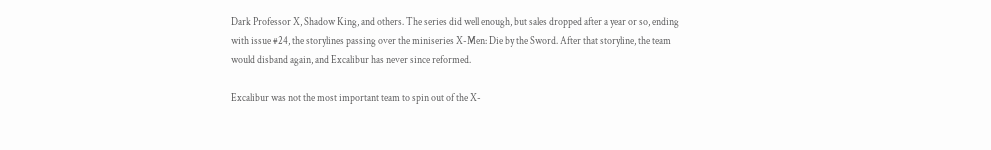Dark Professor X, Shadow King, and others. The series did well enough, but sales dropped after a year or so, ending with issue #24, the storylines passing over the miniseries X-Men: Die by the Sword. After that storyline, the team would disband again, and Excalibur has never since reformed.

Excalibur was not the most important team to spin out of the X-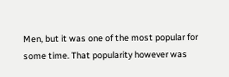Men, but it was one of the most popular for some time. That popularity however was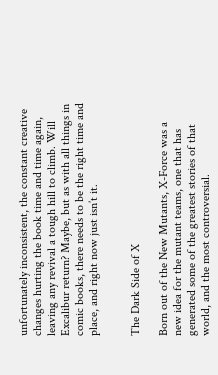unfortunately inconsistent, the constant creative changes hurting the book time and time again, leaving any revival a tough hill to climb. Will Excalibur return? Maybe, but as with all things in comic books, there needs to be the right time and place, and right now just isn’t it.


The Dark Side of X

Born out of the New Mutants, X-Force was a new idea for the mutant teams, one that has generated some of the greatest stories of that world, and the most controversial.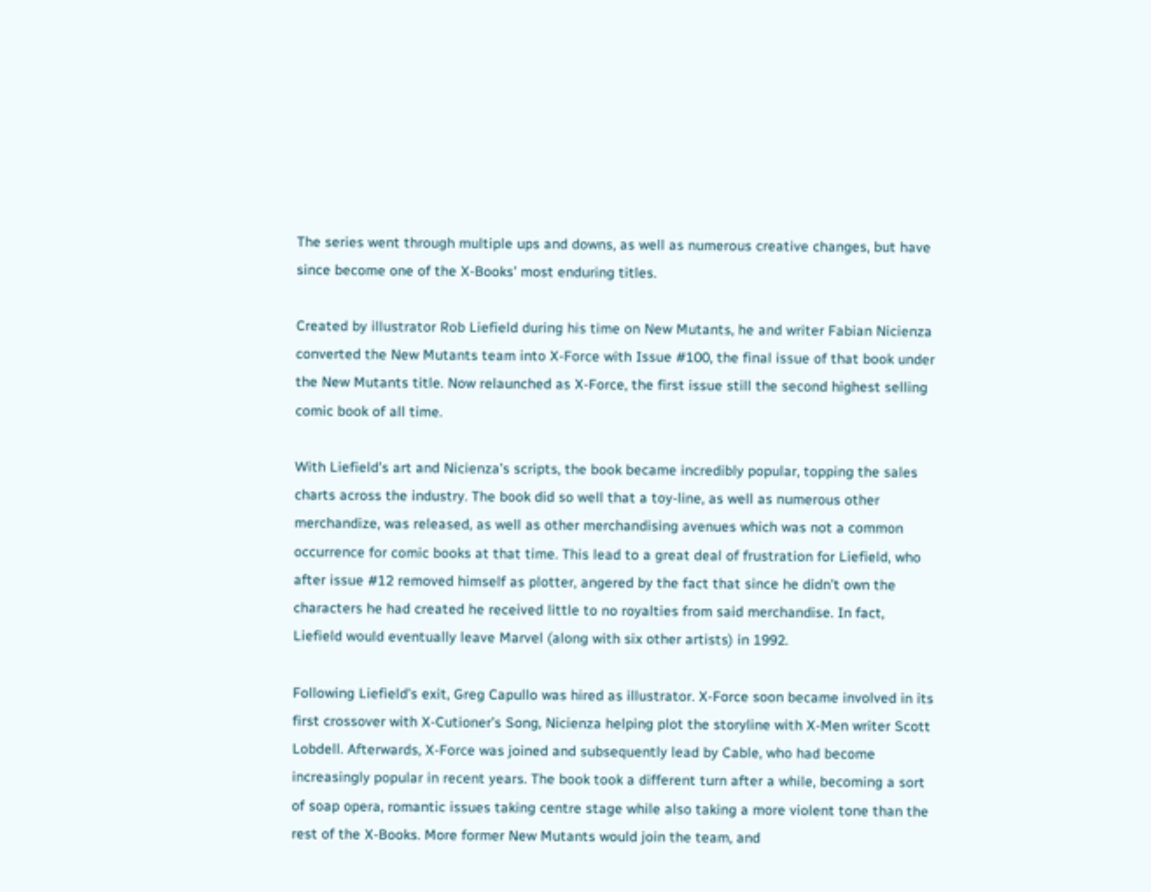The series went through multiple ups and downs, as well as numerous creative changes, but have since become one of the X-Books’ most enduring titles.

Created by illustrator Rob Liefield during his time on New Mutants, he and writer Fabian Nicienza converted the New Mutants team into X-Force with Issue #100, the final issue of that book under the New Mutants title. Now relaunched as X-Force, the first issue still the second highest selling comic book of all time.

With Liefield’s art and Nicienza’s scripts, the book became incredibly popular, topping the sales charts across the industry. The book did so well that a toy-line, as well as numerous other merchandize, was released, as well as other merchandising avenues which was not a common occurrence for comic books at that time. This lead to a great deal of frustration for Liefield, who after issue #12 removed himself as plotter, angered by the fact that since he didn’t own the characters he had created he received little to no royalties from said merchandise. In fact, Liefield would eventually leave Marvel (along with six other artists) in 1992.

Following Liefield’s exit, Greg Capullo was hired as illustrator. X-Force soon became involved in its first crossover with X-Cutioner’s Song, Nicienza helping plot the storyline with X-Men writer Scott Lobdell. Afterwards, X-Force was joined and subsequently lead by Cable, who had become increasingly popular in recent years. The book took a different turn after a while, becoming a sort of soap opera, romantic issues taking centre stage while also taking a more violent tone than the rest of the X-Books. More former New Mutants would join the team, and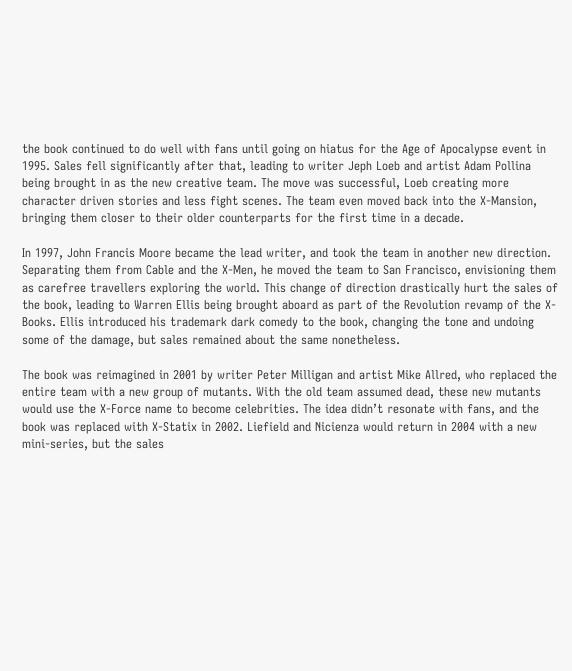the book continued to do well with fans until going on hiatus for the Age of Apocalypse event in 1995. Sales fell significantly after that, leading to writer Jeph Loeb and artist Adam Pollina being brought in as the new creative team. The move was successful, Loeb creating more character driven stories and less fight scenes. The team even moved back into the X-Mansion, bringing them closer to their older counterparts for the first time in a decade.

In 1997, John Francis Moore became the lead writer, and took the team in another new direction. Separating them from Cable and the X-Men, he moved the team to San Francisco, envisioning them as carefree travellers exploring the world. This change of direction drastically hurt the sales of the book, leading to Warren Ellis being brought aboard as part of the Revolution revamp of the X-Books. Ellis introduced his trademark dark comedy to the book, changing the tone and undoing some of the damage, but sales remained about the same nonetheless.

The book was reimagined in 2001 by writer Peter Milligan and artist Mike Allred, who replaced the entire team with a new group of mutants. With the old team assumed dead, these new mutants would use the X-Force name to become celebrities. The idea didn’t resonate with fans, and the book was replaced with X-Statix in 2002. Liefield and Nicienza would return in 2004 with a new mini-series, but the sales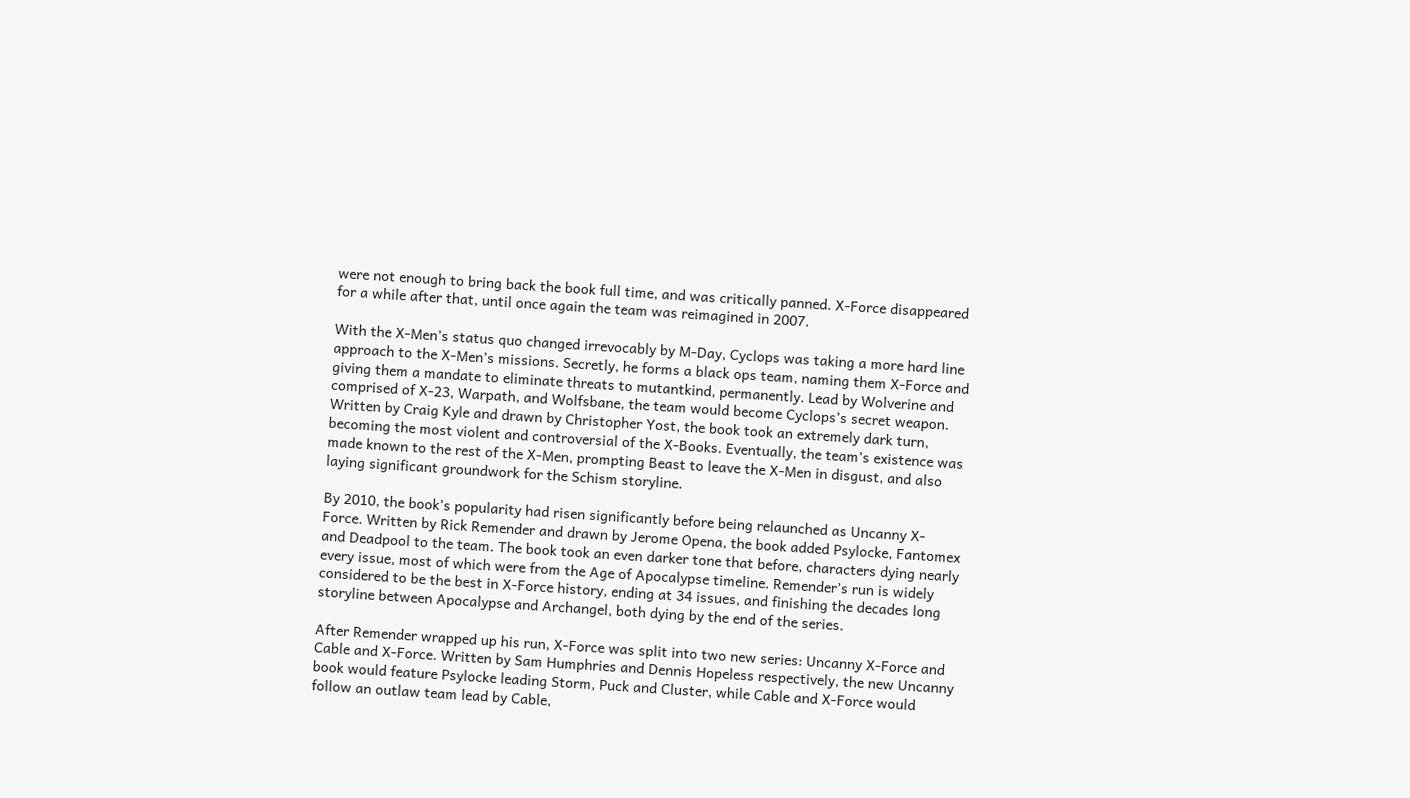were not enough to bring back the book full time, and was critically panned. X-Force disappeared for a while after that, until once again the team was reimagined in 2007.

With the X-Men’s status quo changed irrevocably by M-Day, Cyclops was taking a more hard line approach to the X-Men’s missions. Secretly, he forms a black ops team, naming them X-Force and giving them a mandate to eliminate threats to mutantkind, permanently. Lead by Wolverine and comprised of X-23, Warpath, and Wolfsbane, the team would become Cyclops’s secret weapon. Written by Craig Kyle and drawn by Christopher Yost, the book took an extremely dark turn, becoming the most violent and controversial of the X-Books. Eventually, the team’s existence was made known to the rest of the X-Men, prompting Beast to leave the X-Men in disgust, and also laying significant groundwork for the Schism storyline.

By 2010, the book’s popularity had risen significantly before being relaunched as Uncanny X-Force. Written by Rick Remender and drawn by Jerome Opena, the book added Psylocke, Fantomex and Deadpool to the team. The book took an even darker tone that before, characters dying nearly every issue, most of which were from the Age of Apocalypse timeline. Remender’s run is widely considered to be the best in X-Force history, ending at 34 issues, and finishing the decades long storyline between Apocalypse and Archangel, both dying by the end of the series.

After Remender wrapped up his run, X-Force was split into two new series: Uncanny X-Force and Cable and X-Force. Written by Sam Humphries and Dennis Hopeless respectively, the new Uncanny book would feature Psylocke leading Storm, Puck and Cluster, while Cable and X-Force would follow an outlaw team lead by Cable,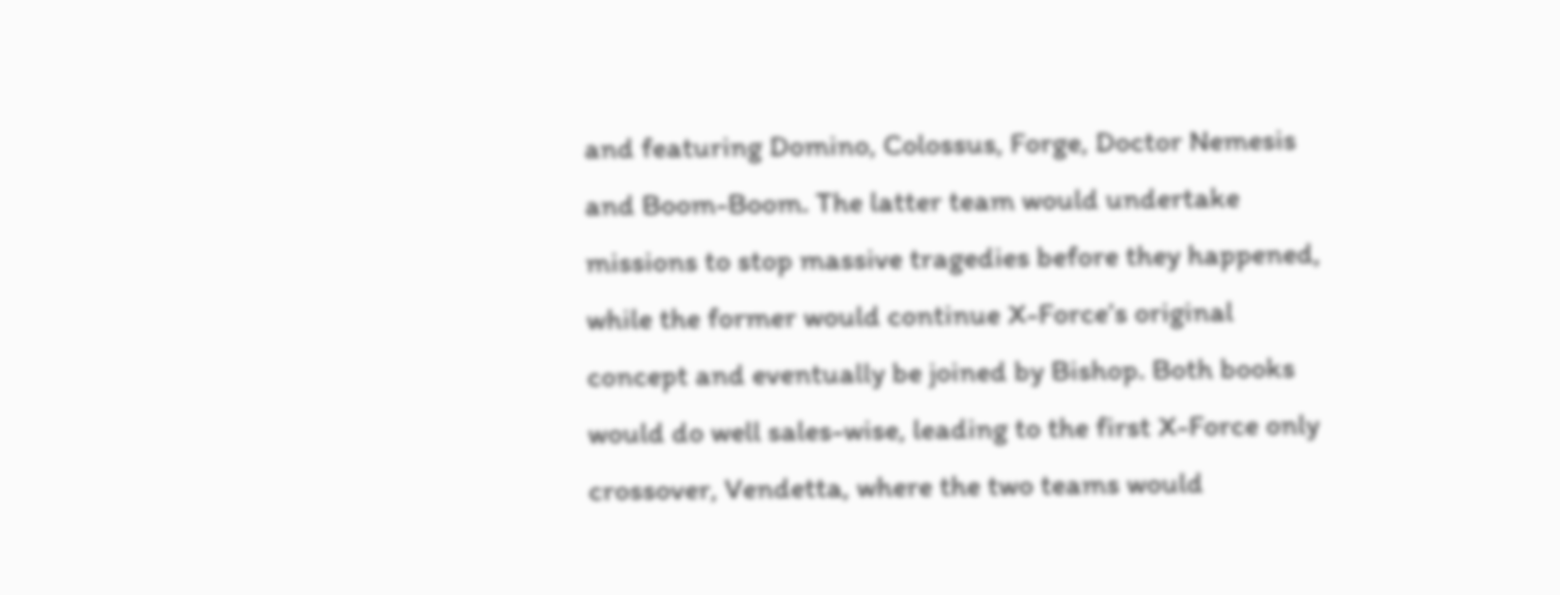and featuring Domino, Colossus, Forge, Doctor Nemesis and Boom-Boom. The latter team would undertake missions to stop massive tragedies before they happened, while the former would continue X-Force’s original concept and eventually be joined by Bishop. Both books would do well sales-wise, leading to the first X-Force only crossover, Vendetta, where the two teams would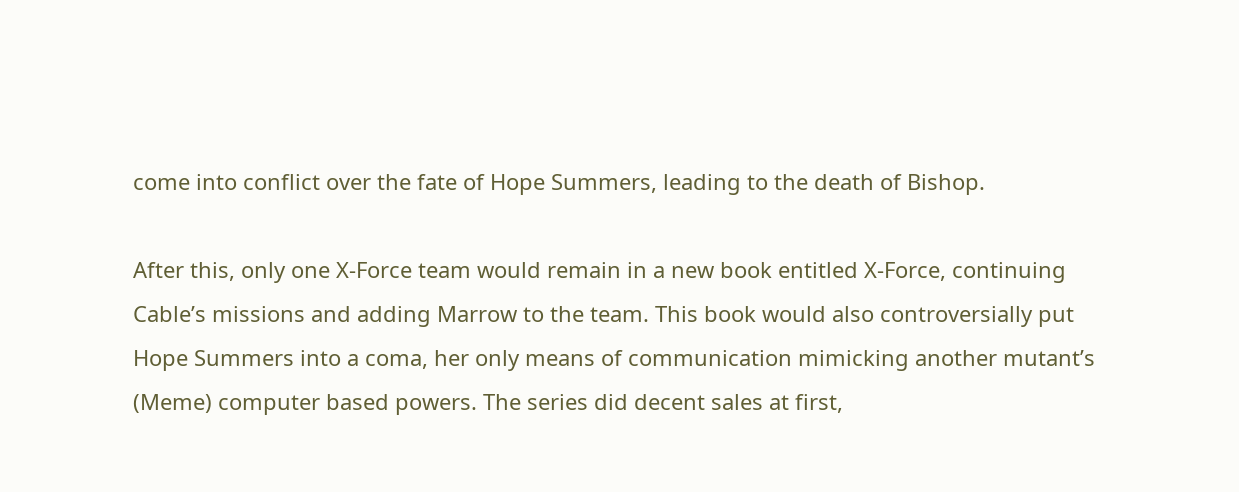come into conflict over the fate of Hope Summers, leading to the death of Bishop.

After this, only one X-Force team would remain in a new book entitled X-Force, continuing Cable’s missions and adding Marrow to the team. This book would also controversially put Hope Summers into a coma, her only means of communication mimicking another mutant’s (Meme) computer based powers. The series did decent sales at first,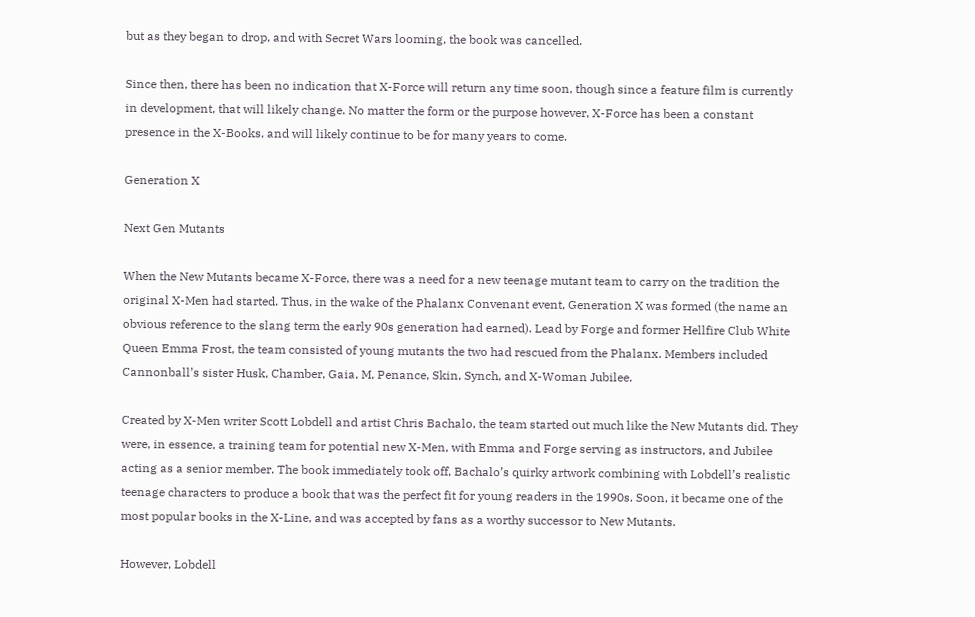but as they began to drop, and with Secret Wars looming, the book was cancelled.

Since then, there has been no indication that X-Force will return any time soon, though since a feature film is currently in development, that will likely change. No matter the form or the purpose however, X-Force has been a constant presence in the X-Books, and will likely continue to be for many years to come.

Generation X

Next Gen Mutants

When the New Mutants became X-Force, there was a need for a new teenage mutant team to carry on the tradition the original X-Men had started. Thus, in the wake of the Phalanx Convenant event, Generation X was formed (the name an obvious reference to the slang term the early 90s generation had earned). Lead by Forge and former Hellfire Club White Queen Emma Frost, the team consisted of young mutants the two had rescued from the Phalanx. Members included Cannonball’s sister Husk, Chamber, Gaia, M, Penance, Skin, Synch, and X-Woman Jubilee.

Created by X-Men writer Scott Lobdell and artist Chris Bachalo, the team started out much like the New Mutants did. They were, in essence, a training team for potential new X-Men, with Emma and Forge serving as instructors, and Jubilee acting as a senior member. The book immediately took off, Bachalo’s quirky artwork combining with Lobdell’s realistic teenage characters to produce a book that was the perfect fit for young readers in the 1990s. Soon, it became one of the most popular books in the X-Line, and was accepted by fans as a worthy successor to New Mutants.

However, Lobdell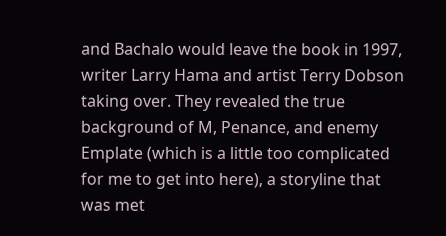and Bachalo would leave the book in 1997, writer Larry Hama and artist Terry Dobson taking over. They revealed the true background of M, Penance, and enemy Emplate (which is a little too complicated for me to get into here), a storyline that was met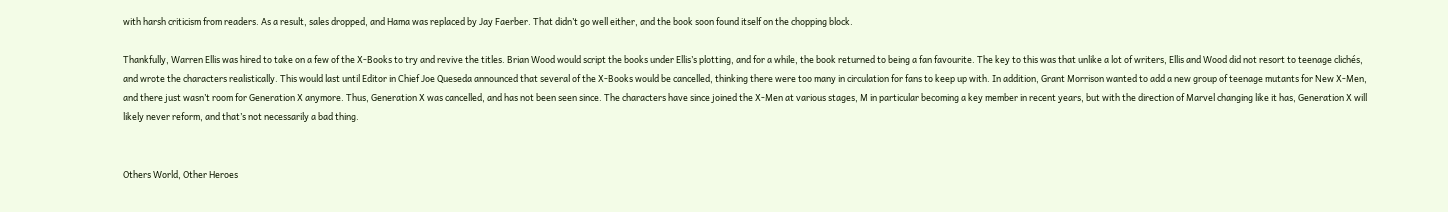with harsh criticism from readers. As a result, sales dropped, and Hama was replaced by Jay Faerber. That didn’t go well either, and the book soon found itself on the chopping block.

Thankfully, Warren Ellis was hired to take on a few of the X-Books to try and revive the titles. Brian Wood would script the books under Ellis’s plotting, and for a while, the book returned to being a fan favourite. The key to this was that unlike a lot of writers, Ellis and Wood did not resort to teenage clichés, and wrote the characters realistically. This would last until Editor in Chief Joe Queseda announced that several of the X-Books would be cancelled, thinking there were too many in circulation for fans to keep up with. In addition, Grant Morrison wanted to add a new group of teenage mutants for New X-Men, and there just wasn’t room for Generation X anymore. Thus, Generation X was cancelled, and has not been seen since. The characters have since joined the X-Men at various stages, M in particular becoming a key member in recent years, but with the direction of Marvel changing like it has, Generation X will likely never reform, and that’s not necessarily a bad thing.


Others World, Other Heroes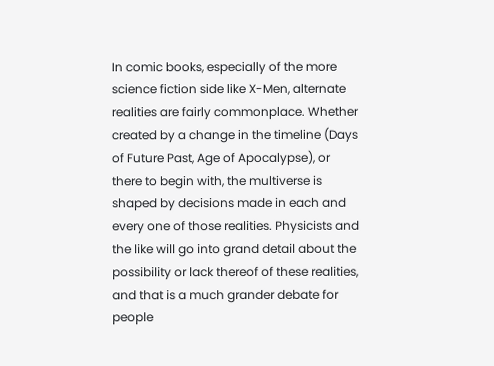In comic books, especially of the more science fiction side like X-Men, alternate realities are fairly commonplace. Whether created by a change in the timeline (Days of Future Past, Age of Apocalypse), or there to begin with, the multiverse is shaped by decisions made in each and every one of those realities. Physicists and the like will go into grand detail about the possibility or lack thereof of these realities, and that is a much grander debate for people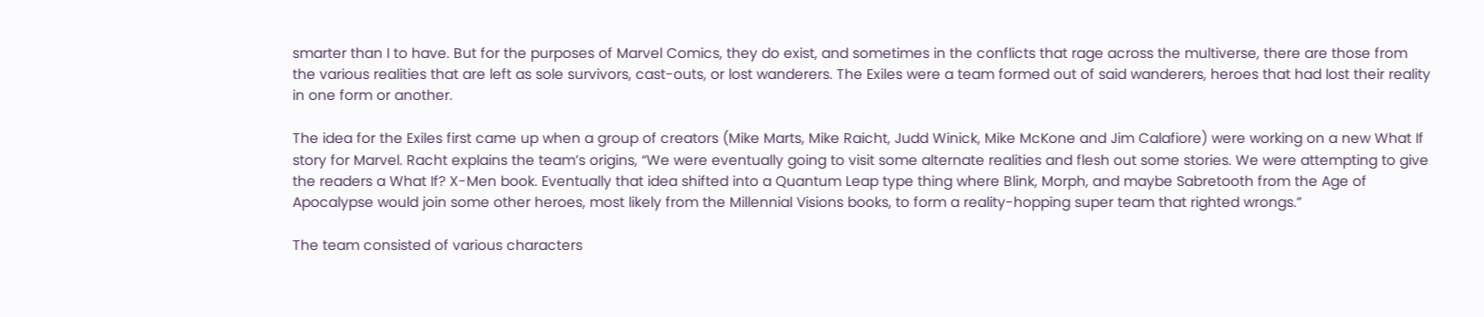smarter than I to have. But for the purposes of Marvel Comics, they do exist, and sometimes in the conflicts that rage across the multiverse, there are those from the various realities that are left as sole survivors, cast-outs, or lost wanderers. The Exiles were a team formed out of said wanderers, heroes that had lost their reality in one form or another.

The idea for the Exiles first came up when a group of creators (Mike Marts, Mike Raicht, Judd Winick, Mike McKone and Jim Calafiore) were working on a new What If story for Marvel. Racht explains the team’s origins, “We were eventually going to visit some alternate realities and flesh out some stories. We were attempting to give the readers a What If? X-Men book. Eventually that idea shifted into a Quantum Leap type thing where Blink, Morph, and maybe Sabretooth from the Age of Apocalypse would join some other heroes, most likely from the Millennial Visions books, to form a reality-hopping super team that righted wrongs.”

The team consisted of various characters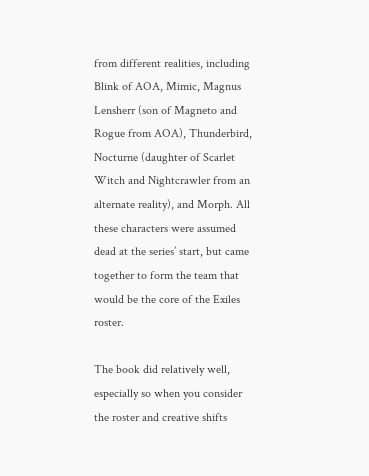from different realities, including Blink of AOA, Mimic, Magnus Lensherr (son of Magneto and Rogue from AOA), Thunderbird, Nocturne (daughter of Scarlet Witch and Nightcrawler from an alternate reality), and Morph. All these characters were assumed dead at the series’ start, but came together to form the team that would be the core of the Exiles roster.

The book did relatively well, especially so when you consider the roster and creative shifts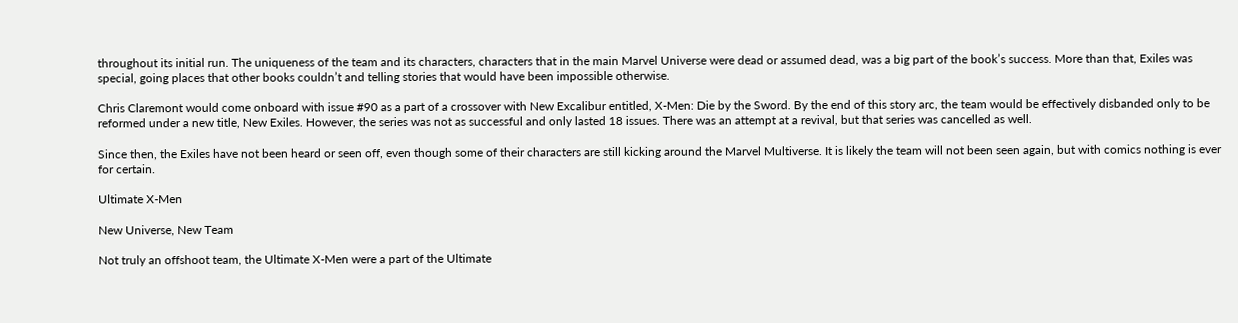throughout its initial run. The uniqueness of the team and its characters, characters that in the main Marvel Universe were dead or assumed dead, was a big part of the book’s success. More than that, Exiles was special, going places that other books couldn’t and telling stories that would have been impossible otherwise.

Chris Claremont would come onboard with issue #90 as a part of a crossover with New Excalibur entitled, X-Men: Die by the Sword. By the end of this story arc, the team would be effectively disbanded only to be reformed under a new title, New Exiles. However, the series was not as successful and only lasted 18 issues. There was an attempt at a revival, but that series was cancelled as well.

Since then, the Exiles have not been heard or seen off, even though some of their characters are still kicking around the Marvel Multiverse. It is likely the team will not been seen again, but with comics nothing is ever for certain.

Ultimate X-Men

New Universe, New Team

Not truly an offshoot team, the Ultimate X-Men were a part of the Ultimate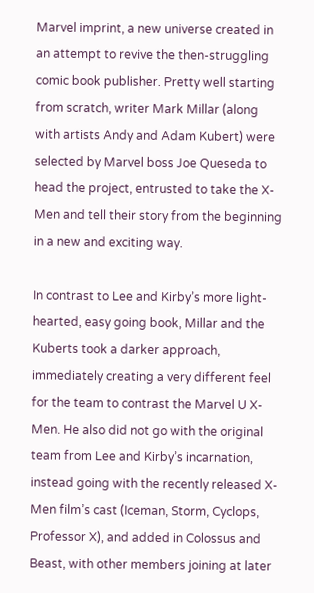Marvel imprint, a new universe created in an attempt to revive the then-struggling comic book publisher. Pretty well starting from scratch, writer Mark Millar (along with artists Andy and Adam Kubert) were selected by Marvel boss Joe Queseda to head the project, entrusted to take the X-Men and tell their story from the beginning in a new and exciting way.

In contrast to Lee and Kirby’s more light-hearted, easy going book, Millar and the Kuberts took a darker approach, immediately creating a very different feel for the team to contrast the Marvel U X-Men. He also did not go with the original team from Lee and Kirby’s incarnation, instead going with the recently released X-Men film’s cast (Iceman, Storm, Cyclops, Professor X), and added in Colossus and Beast, with other members joining at later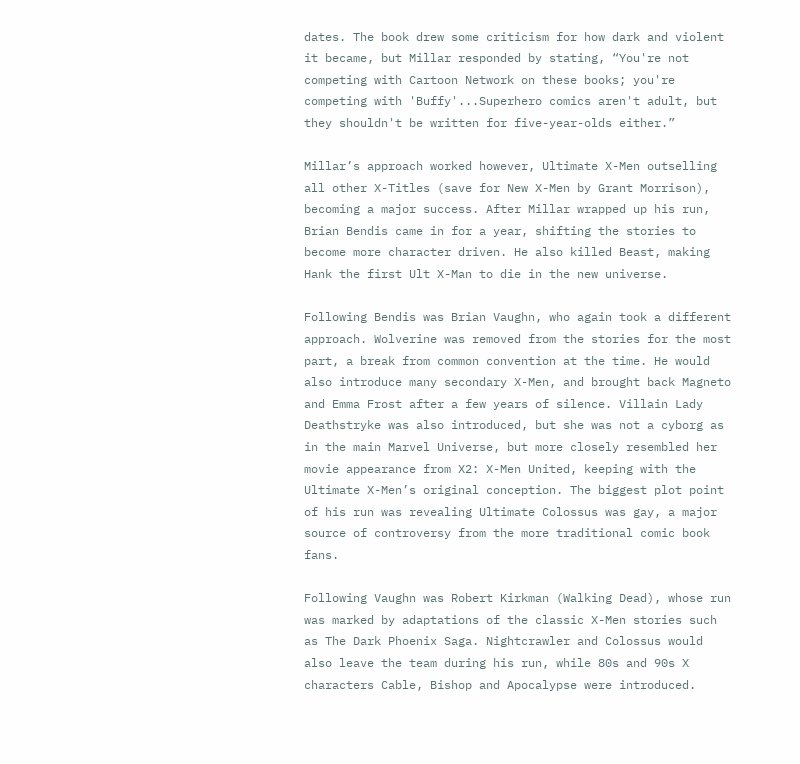dates. The book drew some criticism for how dark and violent it became, but Millar responded by stating, “You're not competing with Cartoon Network on these books; you're competing with 'Buffy'...Superhero comics aren't adult, but they shouldn't be written for five-year-olds either.”

Millar’s approach worked however, Ultimate X-Men outselling all other X-Titles (save for New X-Men by Grant Morrison), becoming a major success. After Millar wrapped up his run, Brian Bendis came in for a year, shifting the stories to become more character driven. He also killed Beast, making Hank the first Ult X-Man to die in the new universe.

Following Bendis was Brian Vaughn, who again took a different approach. Wolverine was removed from the stories for the most part, a break from common convention at the time. He would also introduce many secondary X-Men, and brought back Magneto and Emma Frost after a few years of silence. Villain Lady Deathstryke was also introduced, but she was not a cyborg as in the main Marvel Universe, but more closely resembled her movie appearance from X2: X-Men United, keeping with the Ultimate X-Men’s original conception. The biggest plot point of his run was revealing Ultimate Colossus was gay, a major source of controversy from the more traditional comic book fans.

Following Vaughn was Robert Kirkman (Walking Dead), whose run was marked by adaptations of the classic X-Men stories such as The Dark Phoenix Saga. Nightcrawler and Colossus would also leave the team during his run, while 80s and 90s X characters Cable, Bishop and Apocalypse were introduced.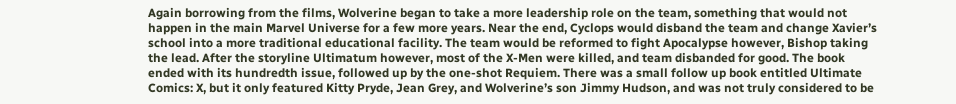Again borrowing from the films, Wolverine began to take a more leadership role on the team, something that would not happen in the main Marvel Universe for a few more years. Near the end, Cyclops would disband the team and change Xavier’s school into a more traditional educational facility. The team would be reformed to fight Apocalypse however, Bishop taking the lead. After the storyline Ultimatum however, most of the X-Men were killed, and team disbanded for good. The book ended with its hundredth issue, followed up by the one-shot Requiem. There was a small follow up book entitled Ultimate Comics: X, but it only featured Kitty Pryde, Jean Grey, and Wolverine’s son Jimmy Hudson, and was not truly considered to be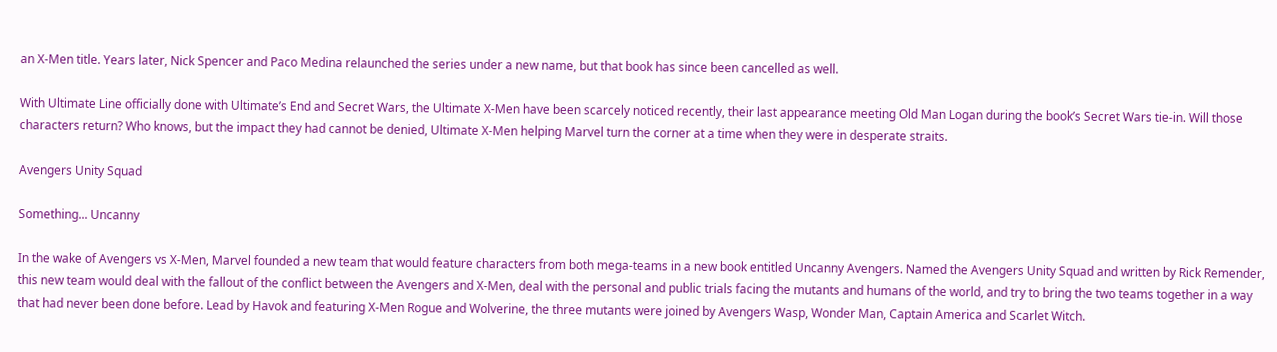an X-Men title. Years later, Nick Spencer and Paco Medina relaunched the series under a new name, but that book has since been cancelled as well.

With Ultimate Line officially done with Ultimate’s End and Secret Wars, the Ultimate X-Men have been scarcely noticed recently, their last appearance meeting Old Man Logan during the book’s Secret Wars tie-in. Will those characters return? Who knows, but the impact they had cannot be denied, Ultimate X-Men helping Marvel turn the corner at a time when they were in desperate straits.

Avengers Unity Squad

Something... Uncanny

In the wake of Avengers vs X-Men, Marvel founded a new team that would feature characters from both mega-teams in a new book entitled Uncanny Avengers. Named the Avengers Unity Squad and written by Rick Remender, this new team would deal with the fallout of the conflict between the Avengers and X-Men, deal with the personal and public trials facing the mutants and humans of the world, and try to bring the two teams together in a way that had never been done before. Lead by Havok and featuring X-Men Rogue and Wolverine, the three mutants were joined by Avengers Wasp, Wonder Man, Captain America and Scarlet Witch.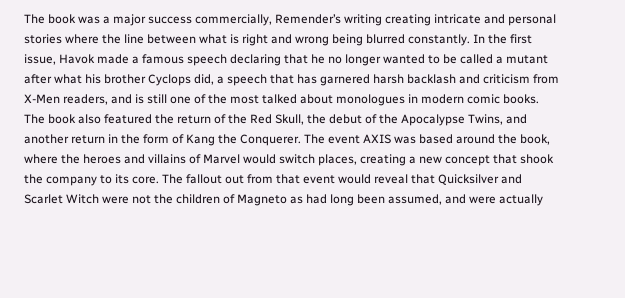The book was a major success commercially, Remender’s writing creating intricate and personal stories where the line between what is right and wrong being blurred constantly. In the first issue, Havok made a famous speech declaring that he no longer wanted to be called a mutant after what his brother Cyclops did, a speech that has garnered harsh backlash and criticism from X-Men readers, and is still one of the most talked about monologues in modern comic books. The book also featured the return of the Red Skull, the debut of the Apocalypse Twins, and another return in the form of Kang the Conquerer. The event AXIS was based around the book, where the heroes and villains of Marvel would switch places, creating a new concept that shook the company to its core. The fallout out from that event would reveal that Quicksilver and Scarlet Witch were not the children of Magneto as had long been assumed, and were actually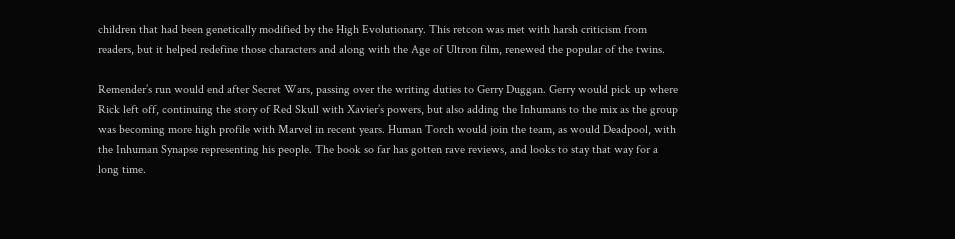children that had been genetically modified by the High Evolutionary. This retcon was met with harsh criticism from readers, but it helped redefine those characters and along with the Age of Ultron film, renewed the popular of the twins.

Remender’s run would end after Secret Wars, passing over the writing duties to Gerry Duggan. Gerry would pick up where Rick left off, continuing the story of Red Skull with Xavier’s powers, but also adding the Inhumans to the mix as the group was becoming more high profile with Marvel in recent years. Human Torch would join the team, as would Deadpool, with the Inhuman Synapse representing his people. The book so far has gotten rave reviews, and looks to stay that way for a long time.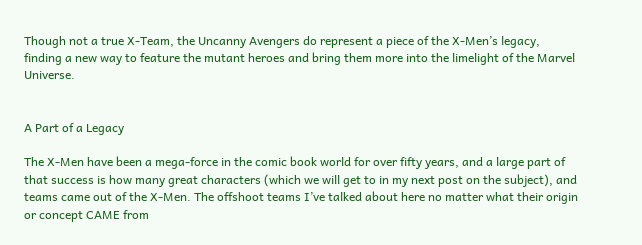Though not a true X-Team, the Uncanny Avengers do represent a piece of the X-Men’s legacy, finding a new way to feature the mutant heroes and bring them more into the limelight of the Marvel Universe.


A Part of a Legacy

The X-Men have been a mega-force in the comic book world for over fifty years, and a large part of that success is how many great characters (which we will get to in my next post on the subject), and teams came out of the X-Men. The offshoot teams I’ve talked about here no matter what their origin or concept CAME from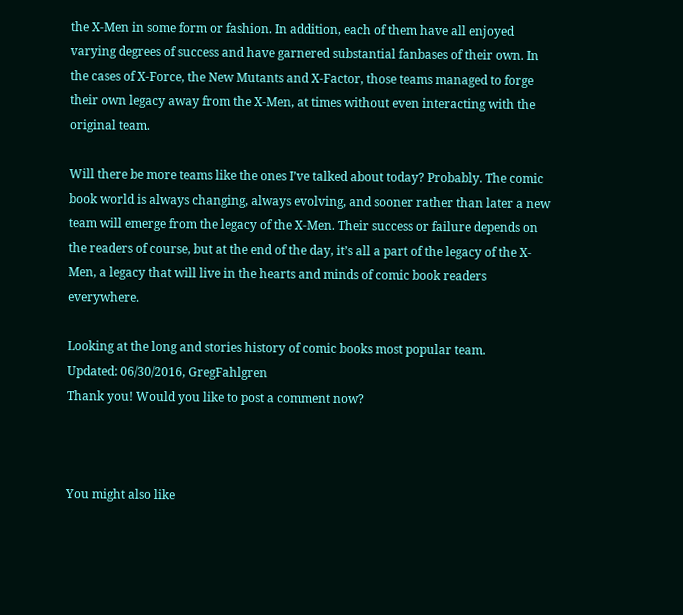the X-Men in some form or fashion. In addition, each of them have all enjoyed varying degrees of success and have garnered substantial fanbases of their own. In the cases of X-Force, the New Mutants and X-Factor, those teams managed to forge their own legacy away from the X-Men, at times without even interacting with the original team.

Will there be more teams like the ones I’ve talked about today? Probably. The comic book world is always changing, always evolving, and sooner rather than later a new team will emerge from the legacy of the X-Men. Their success or failure depends on the readers of course, but at the end of the day, it’s all a part of the legacy of the X-Men, a legacy that will live in the hearts and minds of comic book readers everywhere.

Looking at the long and stories history of comic books most popular team.
Updated: 06/30/2016, GregFahlgren
Thank you! Would you like to post a comment now?



You might also like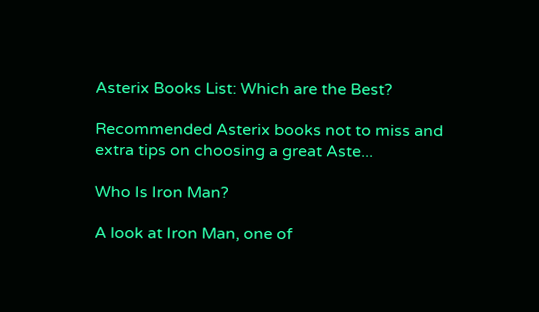Asterix Books List: Which are the Best?

Recommended Asterix books not to miss and extra tips on choosing a great Aste...

Who Is Iron Man?

A look at Iron Man, one of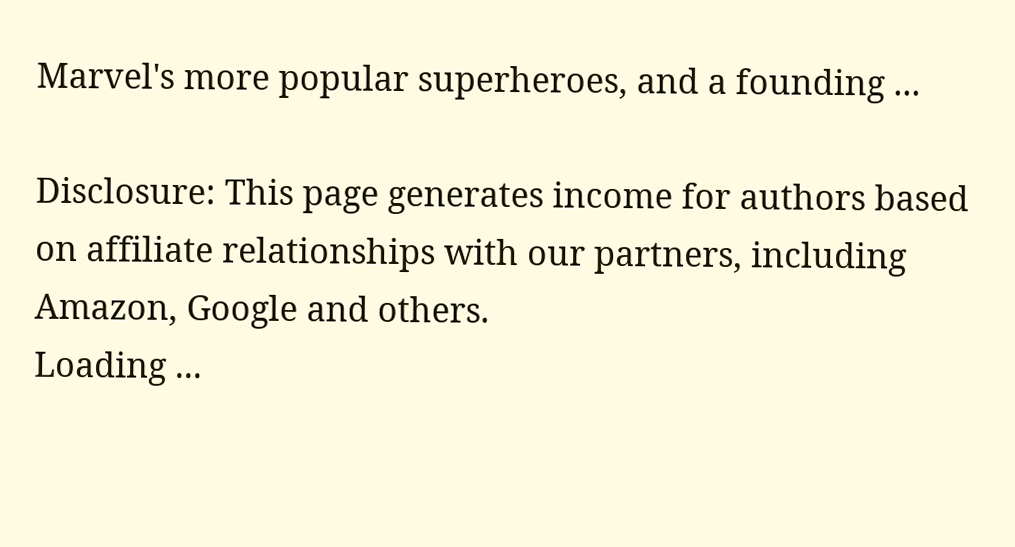Marvel's more popular superheroes, and a founding ...

Disclosure: This page generates income for authors based on affiliate relationships with our partners, including Amazon, Google and others.
Loading ...